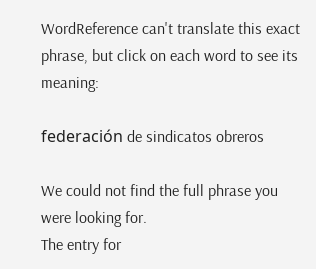WordReference can't translate this exact phrase, but click on each word to see its meaning:

federación de sindicatos obreros

We could not find the full phrase you were looking for.
The entry for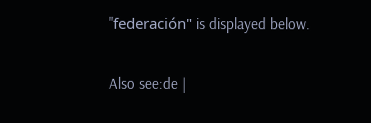"federación" is displayed below.

Also see:de |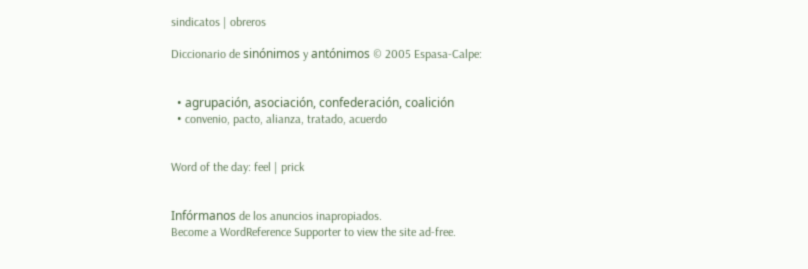sindicatos | obreros

Diccionario de sinónimos y antónimos © 2005 Espasa-Calpe:


  • agrupación, asociación, confederación, coalición
  • convenio, pacto, alianza, tratado, acuerdo


Word of the day: feel | prick


Infórmanos de los anuncios inapropiados.
Become a WordReference Supporter to view the site ad-free.